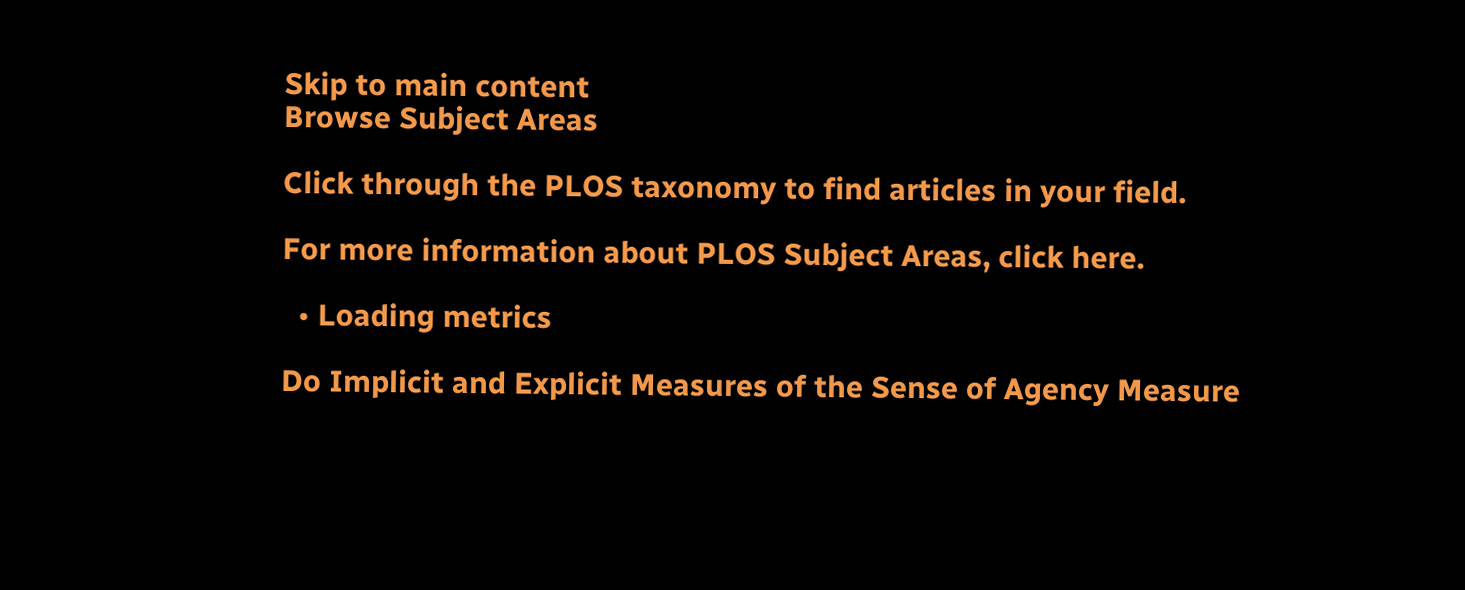Skip to main content
Browse Subject Areas

Click through the PLOS taxonomy to find articles in your field.

For more information about PLOS Subject Areas, click here.

  • Loading metrics

Do Implicit and Explicit Measures of the Sense of Agency Measure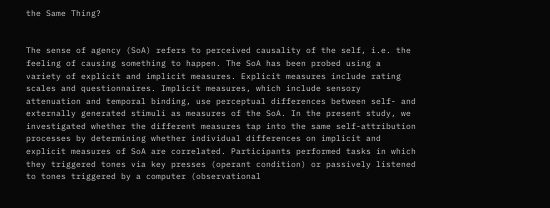the Same Thing?


The sense of agency (SoA) refers to perceived causality of the self, i.e. the feeling of causing something to happen. The SoA has been probed using a variety of explicit and implicit measures. Explicit measures include rating scales and questionnaires. Implicit measures, which include sensory attenuation and temporal binding, use perceptual differences between self- and externally generated stimuli as measures of the SoA. In the present study, we investigated whether the different measures tap into the same self-attribution processes by determining whether individual differences on implicit and explicit measures of SoA are correlated. Participants performed tasks in which they triggered tones via key presses (operant condition) or passively listened to tones triggered by a computer (observational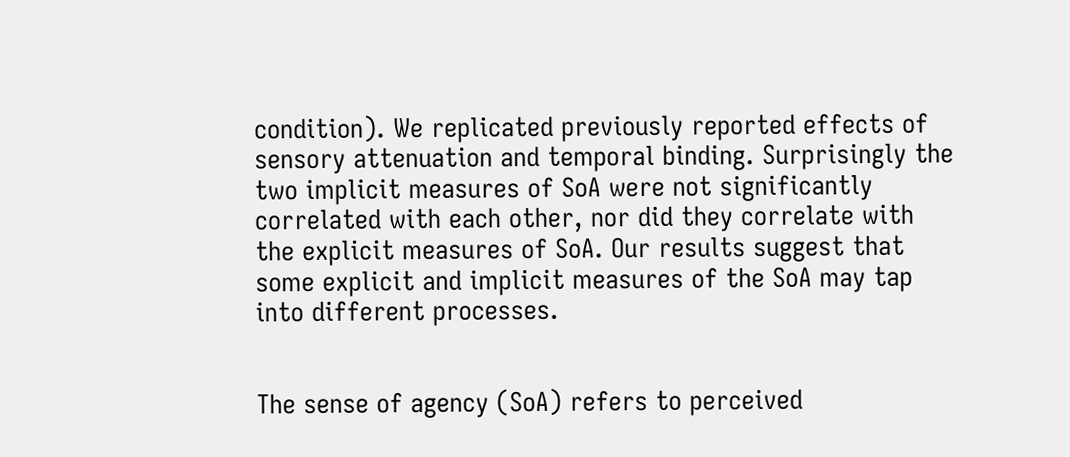condition). We replicated previously reported effects of sensory attenuation and temporal binding. Surprisingly the two implicit measures of SoA were not significantly correlated with each other, nor did they correlate with the explicit measures of SoA. Our results suggest that some explicit and implicit measures of the SoA may tap into different processes.


The sense of agency (SoA) refers to perceived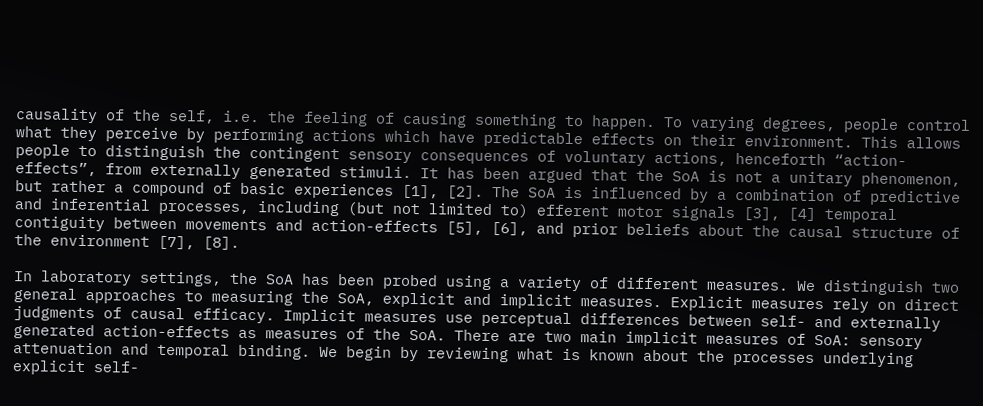causality of the self, i.e. the feeling of causing something to happen. To varying degrees, people control what they perceive by performing actions which have predictable effects on their environment. This allows people to distinguish the contingent sensory consequences of voluntary actions, henceforth “action-effects”, from externally generated stimuli. It has been argued that the SoA is not a unitary phenomenon, but rather a compound of basic experiences [1], [2]. The SoA is influenced by a combination of predictive and inferential processes, including (but not limited to) efferent motor signals [3], [4] temporal contiguity between movements and action-effects [5], [6], and prior beliefs about the causal structure of the environment [7], [8].

In laboratory settings, the SoA has been probed using a variety of different measures. We distinguish two general approaches to measuring the SoA, explicit and implicit measures. Explicit measures rely on direct judgments of causal efficacy. Implicit measures use perceptual differences between self- and externally generated action-effects as measures of the SoA. There are two main implicit measures of SoA: sensory attenuation and temporal binding. We begin by reviewing what is known about the processes underlying explicit self-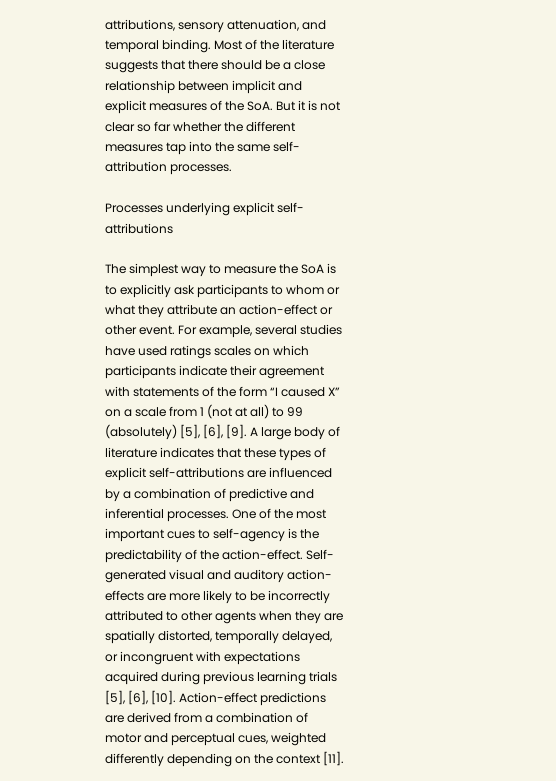attributions, sensory attenuation, and temporal binding. Most of the literature suggests that there should be a close relationship between implicit and explicit measures of the SoA. But it is not clear so far whether the different measures tap into the same self-attribution processes.

Processes underlying explicit self-attributions

The simplest way to measure the SoA is to explicitly ask participants to whom or what they attribute an action-effect or other event. For example, several studies have used ratings scales on which participants indicate their agreement with statements of the form “I caused X” on a scale from 1 (not at all) to 99 (absolutely) [5], [6], [9]. A large body of literature indicates that these types of explicit self-attributions are influenced by a combination of predictive and inferential processes. One of the most important cues to self-agency is the predictability of the action-effect. Self-generated visual and auditory action-effects are more likely to be incorrectly attributed to other agents when they are spatially distorted, temporally delayed, or incongruent with expectations acquired during previous learning trials [5], [6], [10]. Action-effect predictions are derived from a combination of motor and perceptual cues, weighted differently depending on the context [11].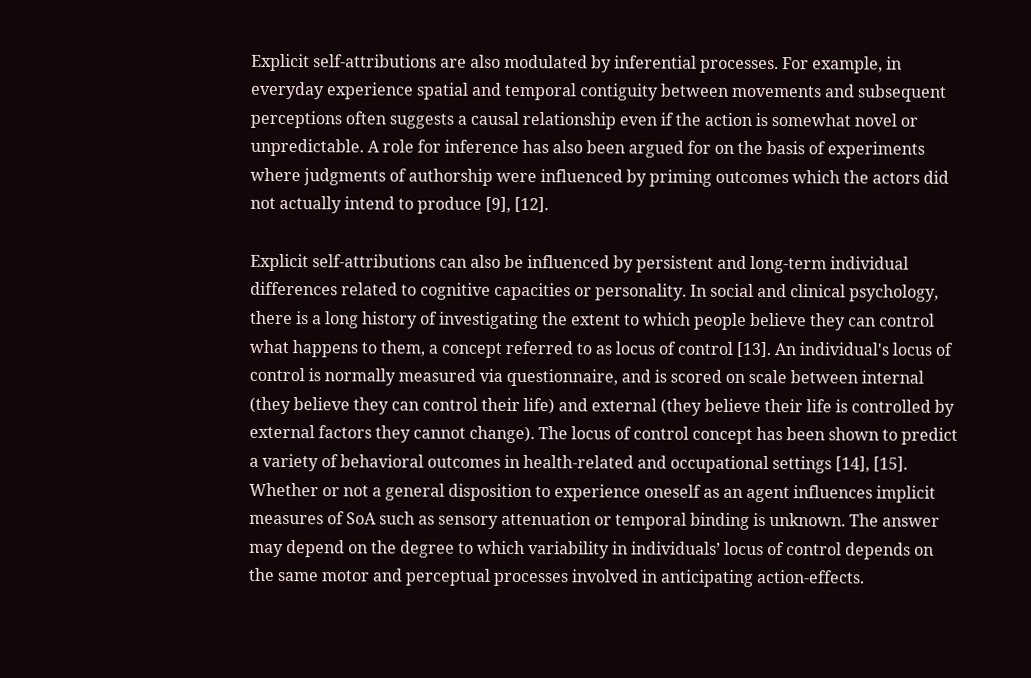Explicit self-attributions are also modulated by inferential processes. For example, in everyday experience spatial and temporal contiguity between movements and subsequent perceptions often suggests a causal relationship even if the action is somewhat novel or unpredictable. A role for inference has also been argued for on the basis of experiments where judgments of authorship were influenced by priming outcomes which the actors did not actually intend to produce [9], [12].

Explicit self-attributions can also be influenced by persistent and long-term individual differences related to cognitive capacities or personality. In social and clinical psychology, there is a long history of investigating the extent to which people believe they can control what happens to them, a concept referred to as locus of control [13]. An individual's locus of control is normally measured via questionnaire, and is scored on scale between internal (they believe they can control their life) and external (they believe their life is controlled by external factors they cannot change). The locus of control concept has been shown to predict a variety of behavioral outcomes in health-related and occupational settings [14], [15]. Whether or not a general disposition to experience oneself as an agent influences implicit measures of SoA such as sensory attenuation or temporal binding is unknown. The answer may depend on the degree to which variability in individuals’ locus of control depends on the same motor and perceptual processes involved in anticipating action-effects.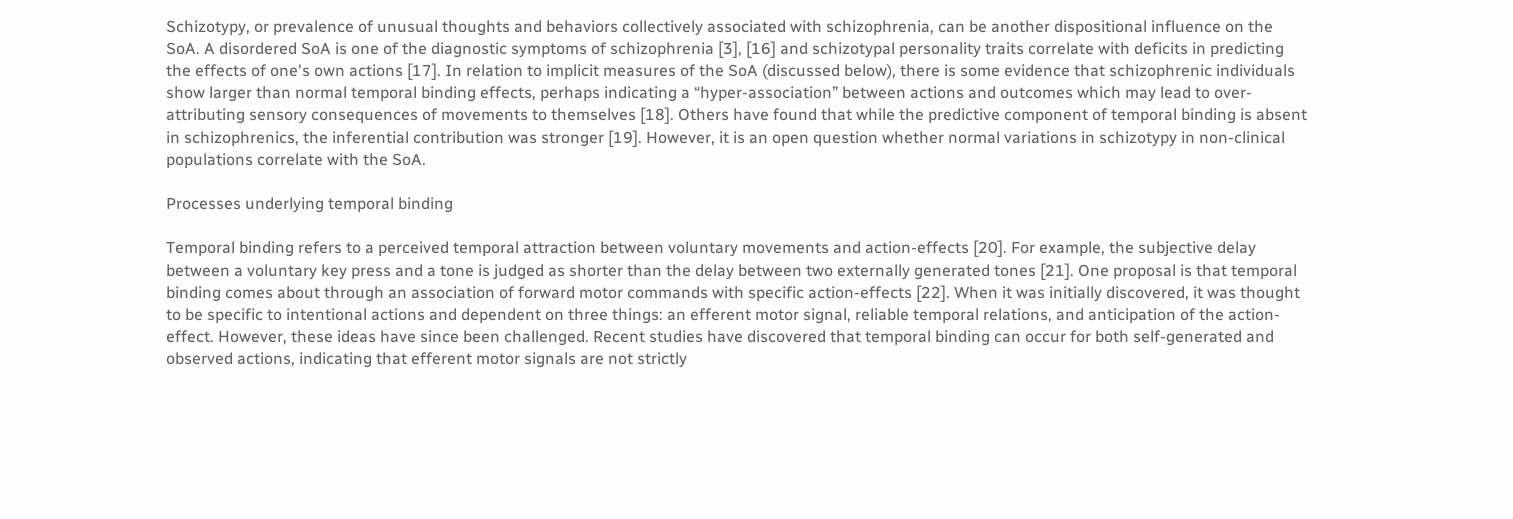Schizotypy, or prevalence of unusual thoughts and behaviors collectively associated with schizophrenia, can be another dispositional influence on the SoA. A disordered SoA is one of the diagnostic symptoms of schizophrenia [3], [16] and schizotypal personality traits correlate with deficits in predicting the effects of one's own actions [17]. In relation to implicit measures of the SoA (discussed below), there is some evidence that schizophrenic individuals show larger than normal temporal binding effects, perhaps indicating a “hyper-association” between actions and outcomes which may lead to over-attributing sensory consequences of movements to themselves [18]. Others have found that while the predictive component of temporal binding is absent in schizophrenics, the inferential contribution was stronger [19]. However, it is an open question whether normal variations in schizotypy in non-clinical populations correlate with the SoA.

Processes underlying temporal binding

Temporal binding refers to a perceived temporal attraction between voluntary movements and action-effects [20]. For example, the subjective delay between a voluntary key press and a tone is judged as shorter than the delay between two externally generated tones [21]. One proposal is that temporal binding comes about through an association of forward motor commands with specific action-effects [22]. When it was initially discovered, it was thought to be specific to intentional actions and dependent on three things: an efferent motor signal, reliable temporal relations, and anticipation of the action-effect. However, these ideas have since been challenged. Recent studies have discovered that temporal binding can occur for both self-generated and observed actions, indicating that efferent motor signals are not strictly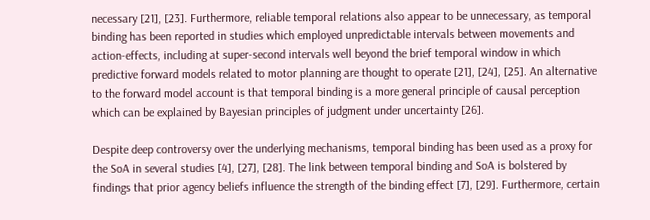necessary [21], [23]. Furthermore, reliable temporal relations also appear to be unnecessary, as temporal binding has been reported in studies which employed unpredictable intervals between movements and action-effects, including at super-second intervals well beyond the brief temporal window in which predictive forward models related to motor planning are thought to operate [21], [24], [25]. An alternative to the forward model account is that temporal binding is a more general principle of causal perception which can be explained by Bayesian principles of judgment under uncertainty [26].

Despite deep controversy over the underlying mechanisms, temporal binding has been used as a proxy for the SoA in several studies [4], [27], [28]. The link between temporal binding and SoA is bolstered by findings that prior agency beliefs influence the strength of the binding effect [7], [29]. Furthermore, certain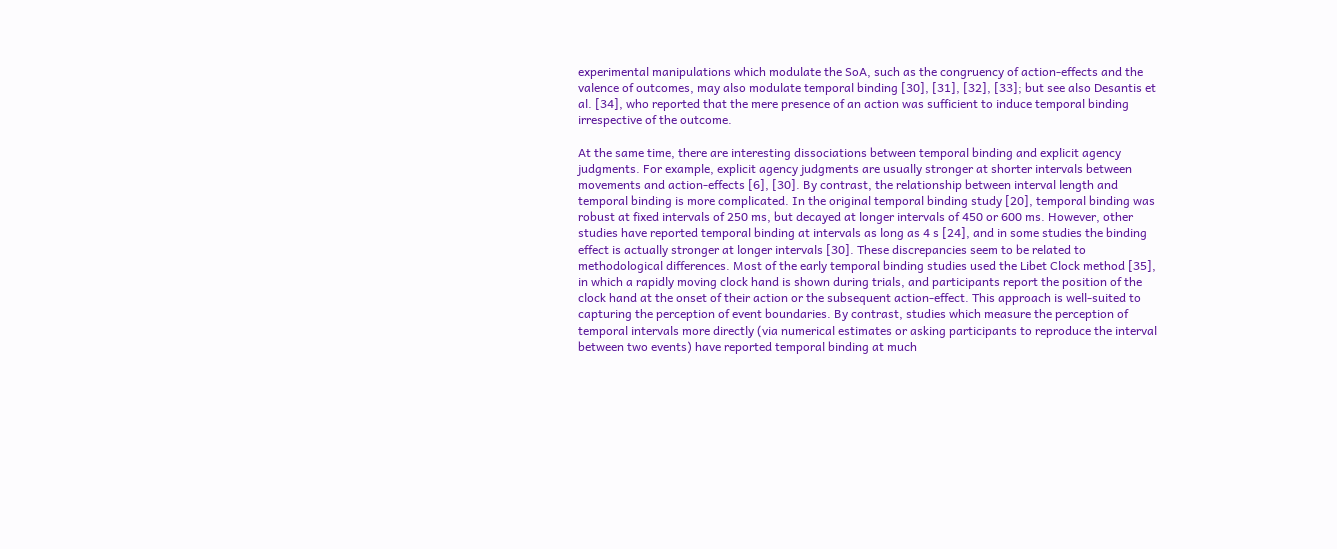experimental manipulations which modulate the SoA, such as the congruency of action-effects and the valence of outcomes, may also modulate temporal binding [30], [31], [32], [33]; but see also Desantis et al. [34], who reported that the mere presence of an action was sufficient to induce temporal binding irrespective of the outcome.

At the same time, there are interesting dissociations between temporal binding and explicit agency judgments. For example, explicit agency judgments are usually stronger at shorter intervals between movements and action-effects [6], [30]. By contrast, the relationship between interval length and temporal binding is more complicated. In the original temporal binding study [20], temporal binding was robust at fixed intervals of 250 ms, but decayed at longer intervals of 450 or 600 ms. However, other studies have reported temporal binding at intervals as long as 4 s [24], and in some studies the binding effect is actually stronger at longer intervals [30]. These discrepancies seem to be related to methodological differences. Most of the early temporal binding studies used the Libet Clock method [35], in which a rapidly moving clock hand is shown during trials, and participants report the position of the clock hand at the onset of their action or the subsequent action-effect. This approach is well-suited to capturing the perception of event boundaries. By contrast, studies which measure the perception of temporal intervals more directly (via numerical estimates or asking participants to reproduce the interval between two events) have reported temporal binding at much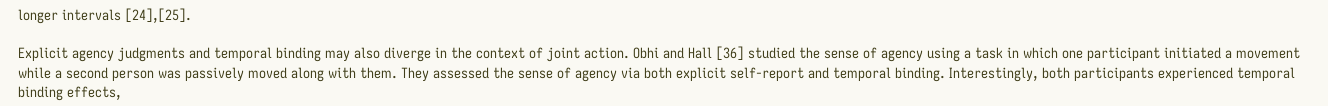longer intervals [24],[25].

Explicit agency judgments and temporal binding may also diverge in the context of joint action. Obhi and Hall [36] studied the sense of agency using a task in which one participant initiated a movement while a second person was passively moved along with them. They assessed the sense of agency via both explicit self-report and temporal binding. Interestingly, both participants experienced temporal binding effects,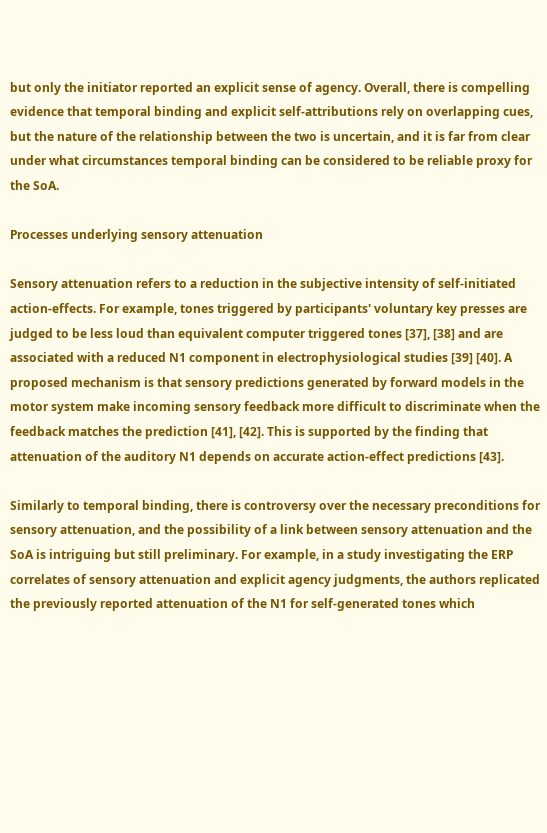but only the initiator reported an explicit sense of agency. Overall, there is compelling evidence that temporal binding and explicit self-attributions rely on overlapping cues, but the nature of the relationship between the two is uncertain, and it is far from clear under what circumstances temporal binding can be considered to be reliable proxy for the SoA.

Processes underlying sensory attenuation

Sensory attenuation refers to a reduction in the subjective intensity of self-initiated action-effects. For example, tones triggered by participants' voluntary key presses are judged to be less loud than equivalent computer triggered tones [37], [38] and are associated with a reduced N1 component in electrophysiological studies [39] [40]. A proposed mechanism is that sensory predictions generated by forward models in the motor system make incoming sensory feedback more difficult to discriminate when the feedback matches the prediction [41], [42]. This is supported by the finding that attenuation of the auditory N1 depends on accurate action-effect predictions [43].

Similarly to temporal binding, there is controversy over the necessary preconditions for sensory attenuation, and the possibility of a link between sensory attenuation and the SoA is intriguing but still preliminary. For example, in a study investigating the ERP correlates of sensory attenuation and explicit agency judgments, the authors replicated the previously reported attenuation of the N1 for self-generated tones which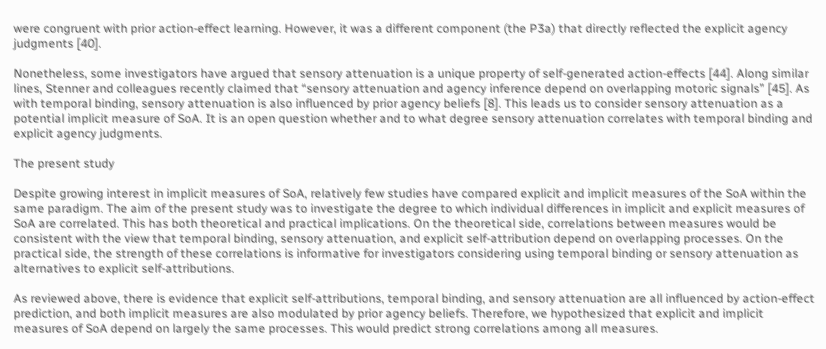were congruent with prior action-effect learning. However, it was a different component (the P3a) that directly reflected the explicit agency judgments [40].

Nonetheless, some investigators have argued that sensory attenuation is a unique property of self-generated action-effects [44]. Along similar lines, Stenner and colleagues recently claimed that “sensory attenuation and agency inference depend on overlapping motoric signals” [45]. As with temporal binding, sensory attenuation is also influenced by prior agency beliefs [8]. This leads us to consider sensory attenuation as a potential implicit measure of SoA. It is an open question whether and to what degree sensory attenuation correlates with temporal binding and explicit agency judgments.

The present study

Despite growing interest in implicit measures of SoA, relatively few studies have compared explicit and implicit measures of the SoA within the same paradigm. The aim of the present study was to investigate the degree to which individual differences in implicit and explicit measures of SoA are correlated. This has both theoretical and practical implications. On the theoretical side, correlations between measures would be consistent with the view that temporal binding, sensory attenuation, and explicit self-attribution depend on overlapping processes. On the practical side, the strength of these correlations is informative for investigators considering using temporal binding or sensory attenuation as alternatives to explicit self-attributions.

As reviewed above, there is evidence that explicit self-attributions, temporal binding, and sensory attenuation are all influenced by action-effect prediction, and both implicit measures are also modulated by prior agency beliefs. Therefore, we hypothesized that explicit and implicit measures of SoA depend on largely the same processes. This would predict strong correlations among all measures.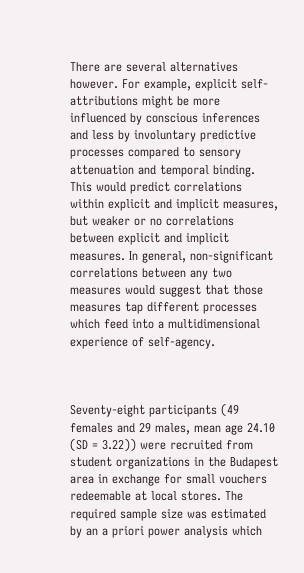There are several alternatives however. For example, explicit self-attributions might be more influenced by conscious inferences and less by involuntary predictive processes compared to sensory attenuation and temporal binding. This would predict correlations within explicit and implicit measures, but weaker or no correlations between explicit and implicit measures. In general, non-significant correlations between any two measures would suggest that those measures tap different processes which feed into a multidimensional experience of self-agency.



Seventy-eight participants (49 females and 29 males, mean age 24.10 (SD = 3.22)) were recruited from student organizations in the Budapest area in exchange for small vouchers redeemable at local stores. The required sample size was estimated by an a priori power analysis which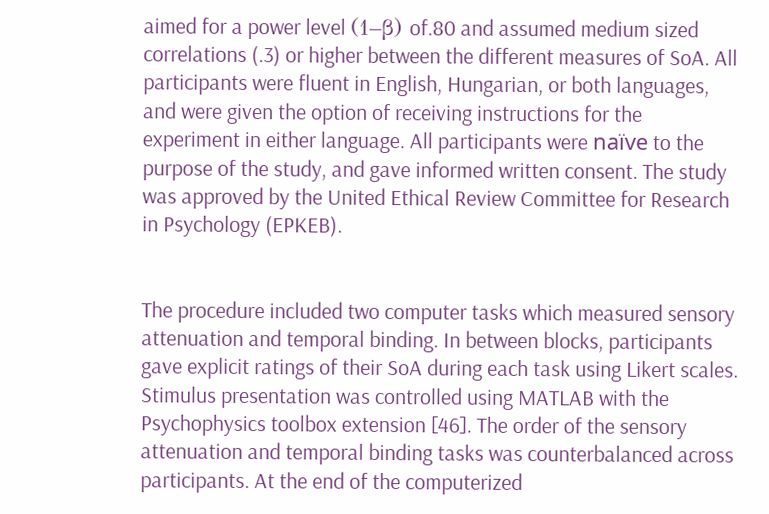aimed for a power level (1–β) of.80 and assumed medium sized correlations (.3) or higher between the different measures of SoA. All participants were fluent in English, Hungarian, or both languages, and were given the option of receiving instructions for the experiment in either language. All participants were naïve to the purpose of the study, and gave informed written consent. The study was approved by the United Ethical Review Committee for Research in Psychology (EPKEB).


The procedure included two computer tasks which measured sensory attenuation and temporal binding. In between blocks, participants gave explicit ratings of their SoA during each task using Likert scales. Stimulus presentation was controlled using MATLAB with the Psychophysics toolbox extension [46]. The order of the sensory attenuation and temporal binding tasks was counterbalanced across participants. At the end of the computerized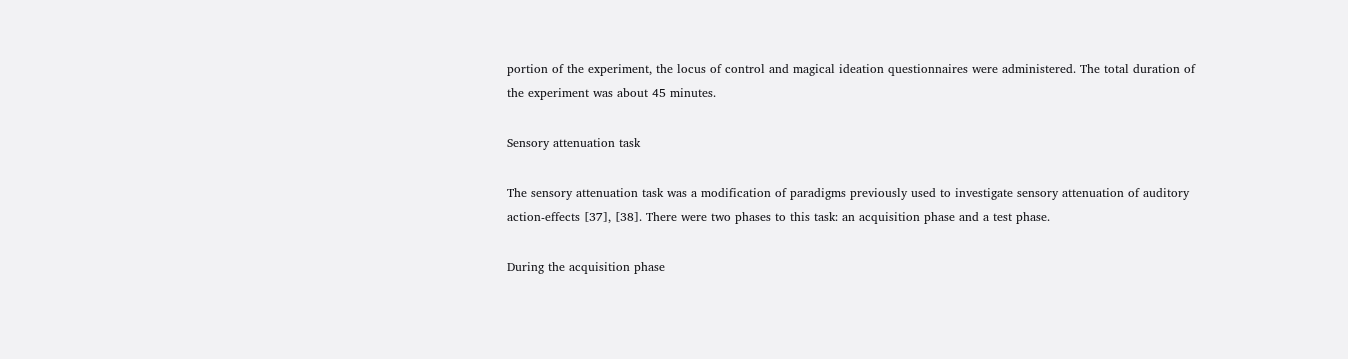portion of the experiment, the locus of control and magical ideation questionnaires were administered. The total duration of the experiment was about 45 minutes.

Sensory attenuation task

The sensory attenuation task was a modification of paradigms previously used to investigate sensory attenuation of auditory action-effects [37], [38]. There were two phases to this task: an acquisition phase and a test phase.

During the acquisition phase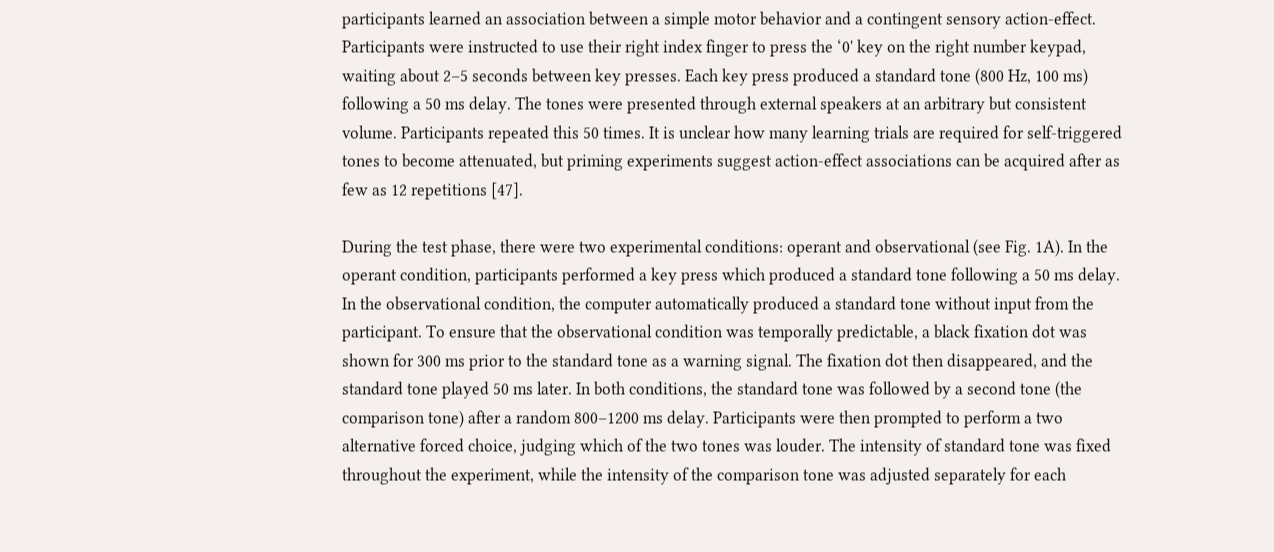participants learned an association between a simple motor behavior and a contingent sensory action-effect. Participants were instructed to use their right index finger to press the ‘0' key on the right number keypad, waiting about 2–5 seconds between key presses. Each key press produced a standard tone (800 Hz, 100 ms) following a 50 ms delay. The tones were presented through external speakers at an arbitrary but consistent volume. Participants repeated this 50 times. It is unclear how many learning trials are required for self-triggered tones to become attenuated, but priming experiments suggest action-effect associations can be acquired after as few as 12 repetitions [47].

During the test phase, there were two experimental conditions: operant and observational (see Fig. 1A). In the operant condition, participants performed a key press which produced a standard tone following a 50 ms delay. In the observational condition, the computer automatically produced a standard tone without input from the participant. To ensure that the observational condition was temporally predictable, a black fixation dot was shown for 300 ms prior to the standard tone as a warning signal. The fixation dot then disappeared, and the standard tone played 50 ms later. In both conditions, the standard tone was followed by a second tone (the comparison tone) after a random 800–1200 ms delay. Participants were then prompted to perform a two alternative forced choice, judging which of the two tones was louder. The intensity of standard tone was fixed throughout the experiment, while the intensity of the comparison tone was adjusted separately for each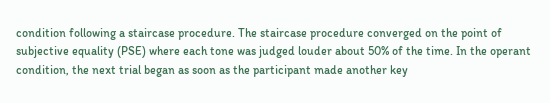condition following a staircase procedure. The staircase procedure converged on the point of subjective equality (PSE) where each tone was judged louder about 50% of the time. In the operant condition, the next trial began as soon as the participant made another key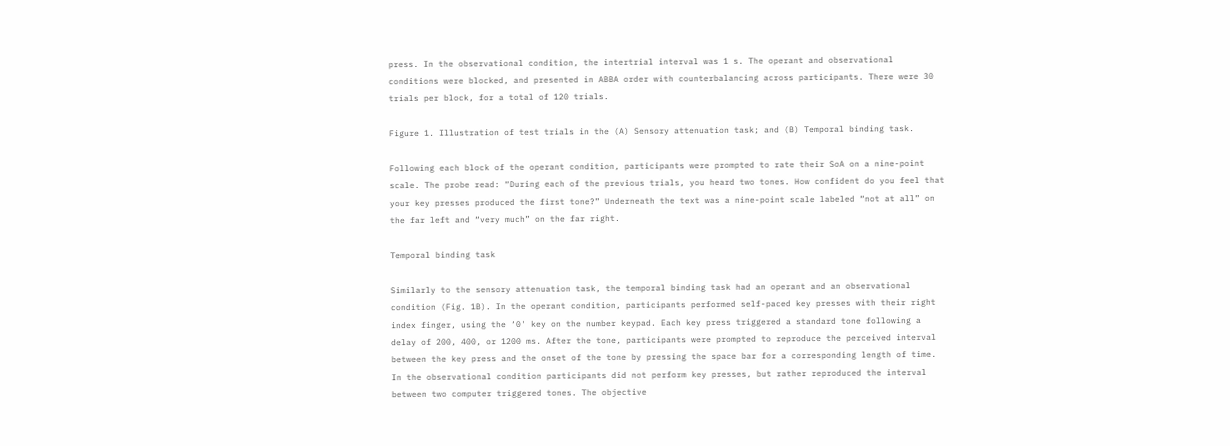press. In the observational condition, the intertrial interval was 1 s. The operant and observational conditions were blocked, and presented in ABBA order with counterbalancing across participants. There were 30 trials per block, for a total of 120 trials.

Figure 1. Illustration of test trials in the (A) Sensory attenuation task; and (B) Temporal binding task.

Following each block of the operant condition, participants were prompted to rate their SoA on a nine-point scale. The probe read: “During each of the previous trials, you heard two tones. How confident do you feel that your key presses produced the first tone?” Underneath the text was a nine-point scale labeled “not at all” on the far left and “very much” on the far right.

Temporal binding task

Similarly to the sensory attenuation task, the temporal binding task had an operant and an observational condition (Fig. 1B). In the operant condition, participants performed self-paced key presses with their right index finger, using the ‘0' key on the number keypad. Each key press triggered a standard tone following a delay of 200, 400, or 1200 ms. After the tone, participants were prompted to reproduce the perceived interval between the key press and the onset of the tone by pressing the space bar for a corresponding length of time. In the observational condition participants did not perform key presses, but rather reproduced the interval between two computer triggered tones. The objective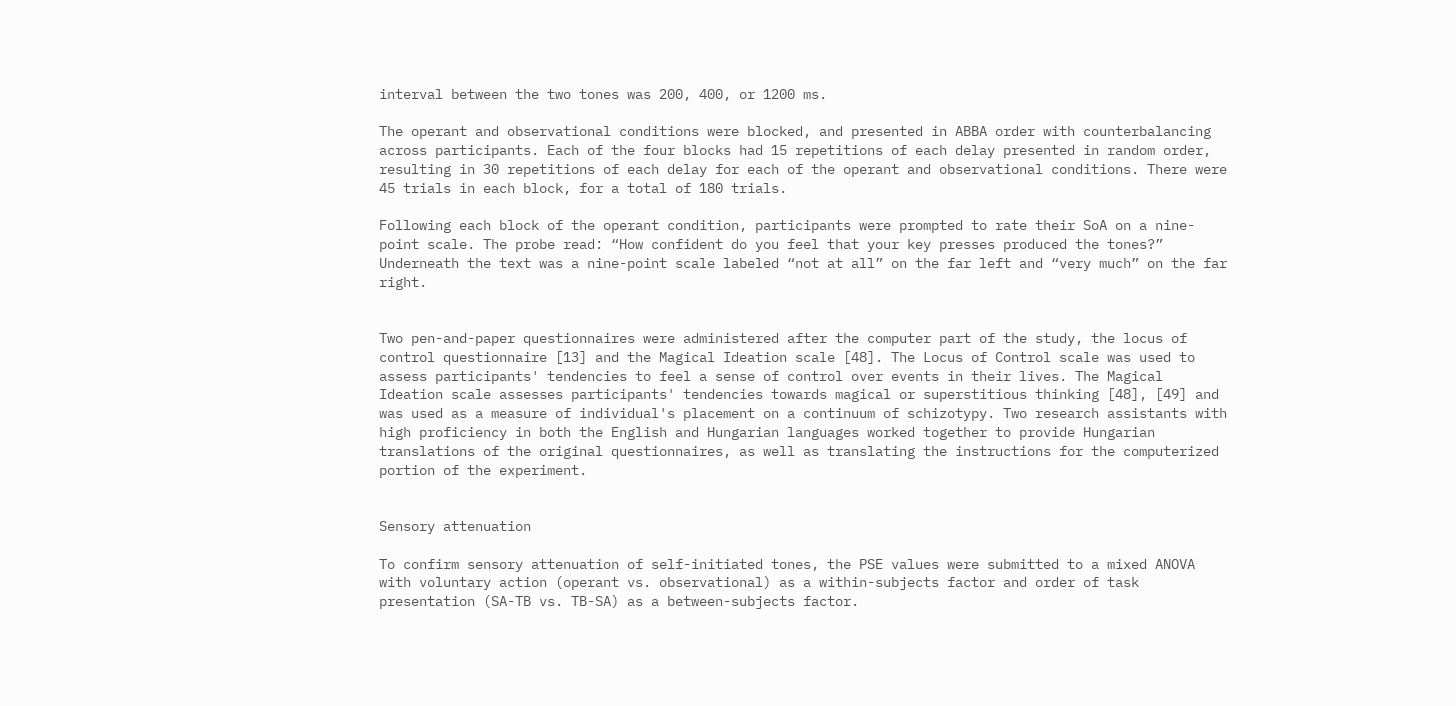interval between the two tones was 200, 400, or 1200 ms.

The operant and observational conditions were blocked, and presented in ABBA order with counterbalancing across participants. Each of the four blocks had 15 repetitions of each delay presented in random order, resulting in 30 repetitions of each delay for each of the operant and observational conditions. There were 45 trials in each block, for a total of 180 trials.

Following each block of the operant condition, participants were prompted to rate their SoA on a nine-point scale. The probe read: “How confident do you feel that your key presses produced the tones?” Underneath the text was a nine-point scale labeled “not at all” on the far left and “very much” on the far right.


Two pen-and-paper questionnaires were administered after the computer part of the study, the locus of control questionnaire [13] and the Magical Ideation scale [48]. The Locus of Control scale was used to assess participants' tendencies to feel a sense of control over events in their lives. The Magical Ideation scale assesses participants' tendencies towards magical or superstitious thinking [48], [49] and was used as a measure of individual's placement on a continuum of schizotypy. Two research assistants with high proficiency in both the English and Hungarian languages worked together to provide Hungarian translations of the original questionnaires, as well as translating the instructions for the computerized portion of the experiment.


Sensory attenuation

To confirm sensory attenuation of self-initiated tones, the PSE values were submitted to a mixed ANOVA with voluntary action (operant vs. observational) as a within-subjects factor and order of task presentation (SA-TB vs. TB-SA) as a between-subjects factor.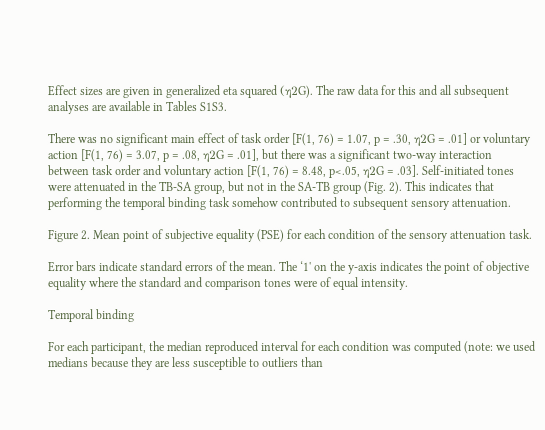Effect sizes are given in generalized eta squared (η2G). The raw data for this and all subsequent analyses are available in Tables S1S3.

There was no significant main effect of task order [F(1, 76) = 1.07, p = .30, η2G = .01] or voluntary action [F(1, 76) = 3.07, p = .08, η2G = .01], but there was a significant two-way interaction between task order and voluntary action [F(1, 76) = 8.48, p<.05, η2G = .03]. Self-initiated tones were attenuated in the TB-SA group, but not in the SA-TB group (Fig. 2). This indicates that performing the temporal binding task somehow contributed to subsequent sensory attenuation.

Figure 2. Mean point of subjective equality (PSE) for each condition of the sensory attenuation task.

Error bars indicate standard errors of the mean. The ‘1' on the y-axis indicates the point of objective equality where the standard and comparison tones were of equal intensity.

Temporal binding

For each participant, the median reproduced interval for each condition was computed (note: we used medians because they are less susceptible to outliers than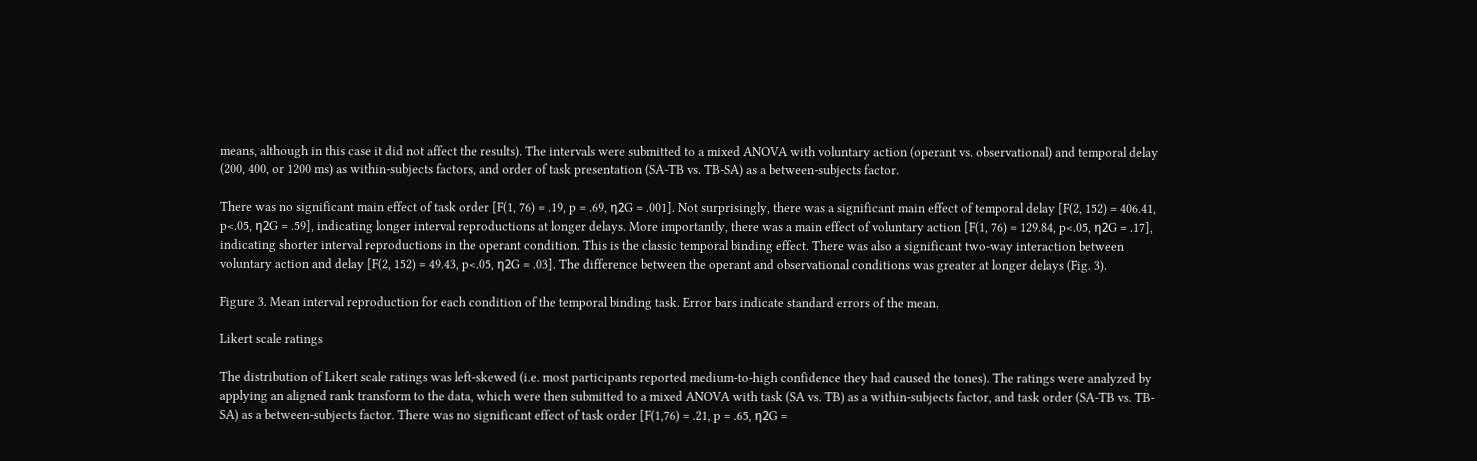means, although in this case it did not affect the results). The intervals were submitted to a mixed ANOVA with voluntary action (operant vs. observational) and temporal delay (200, 400, or 1200 ms) as within-subjects factors, and order of task presentation (SA-TB vs. TB-SA) as a between-subjects factor.

There was no significant main effect of task order [F(1, 76) = .19, p = .69, η2G = .001]. Not surprisingly, there was a significant main effect of temporal delay [F(2, 152) = 406.41, p<.05, η2G = .59], indicating longer interval reproductions at longer delays. More importantly, there was a main effect of voluntary action [F(1, 76) = 129.84, p<.05, η2G = .17], indicating shorter interval reproductions in the operant condition. This is the classic temporal binding effect. There was also a significant two-way interaction between voluntary action and delay [F(2, 152) = 49.43, p<.05, η2G = .03]. The difference between the operant and observational conditions was greater at longer delays (Fig. 3).

Figure 3. Mean interval reproduction for each condition of the temporal binding task. Error bars indicate standard errors of the mean.

Likert scale ratings

The distribution of Likert scale ratings was left-skewed (i.e. most participants reported medium-to-high confidence they had caused the tones). The ratings were analyzed by applying an aligned rank transform to the data, which were then submitted to a mixed ANOVA with task (SA vs. TB) as a within-subjects factor, and task order (SA-TB vs. TB-SA) as a between-subjects factor. There was no significant effect of task order [F(1,76) = .21, p = .65, η2G =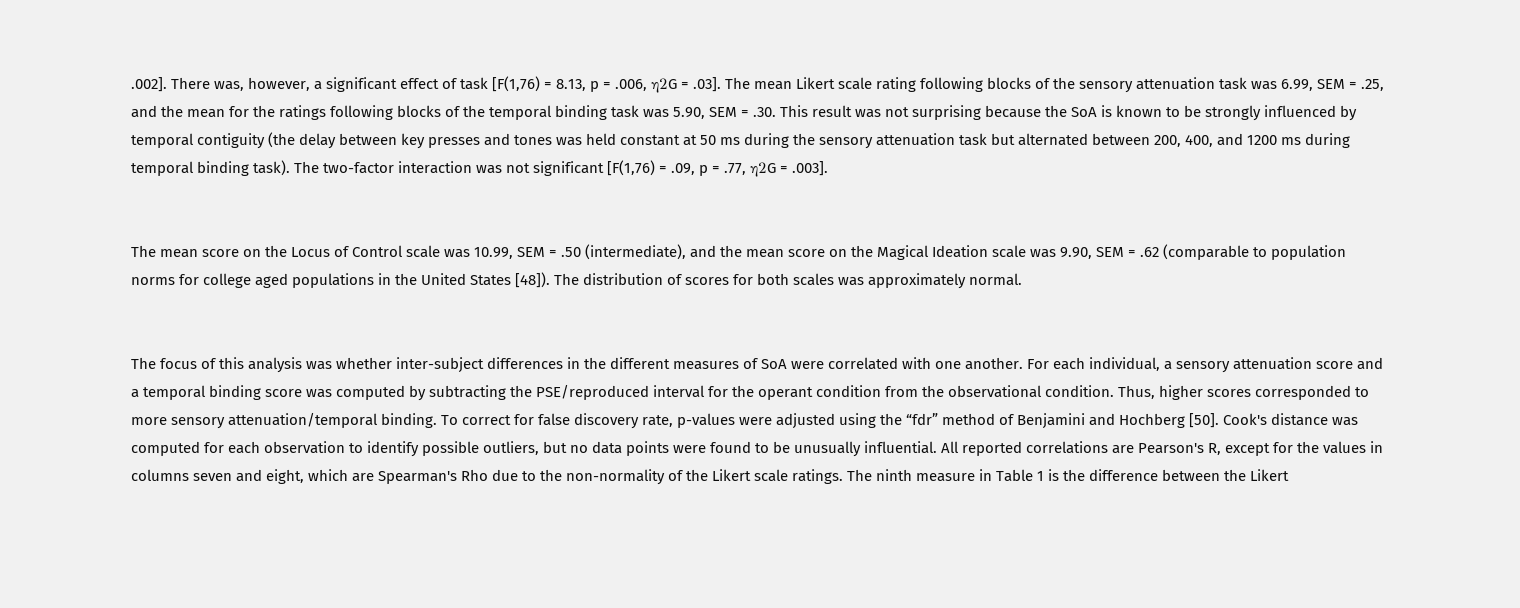.002]. There was, however, a significant effect of task [F(1,76) = 8.13, p = .006, η2G = .03]. The mean Likert scale rating following blocks of the sensory attenuation task was 6.99, SEM = .25, and the mean for the ratings following blocks of the temporal binding task was 5.90, SEM = .30. This result was not surprising because the SoA is known to be strongly influenced by temporal contiguity (the delay between key presses and tones was held constant at 50 ms during the sensory attenuation task but alternated between 200, 400, and 1200 ms during temporal binding task). The two-factor interaction was not significant [F(1,76) = .09, p = .77, η2G = .003].


The mean score on the Locus of Control scale was 10.99, SEM = .50 (intermediate), and the mean score on the Magical Ideation scale was 9.90, SEM = .62 (comparable to population norms for college aged populations in the United States [48]). The distribution of scores for both scales was approximately normal.


The focus of this analysis was whether inter-subject differences in the different measures of SoA were correlated with one another. For each individual, a sensory attenuation score and a temporal binding score was computed by subtracting the PSE/reproduced interval for the operant condition from the observational condition. Thus, higher scores corresponded to more sensory attenuation/temporal binding. To correct for false discovery rate, p-values were adjusted using the “fdr” method of Benjamini and Hochberg [50]. Cook's distance was computed for each observation to identify possible outliers, but no data points were found to be unusually influential. All reported correlations are Pearson's R, except for the values in columns seven and eight, which are Spearman's Rho due to the non-normality of the Likert scale ratings. The ninth measure in Table 1 is the difference between the Likert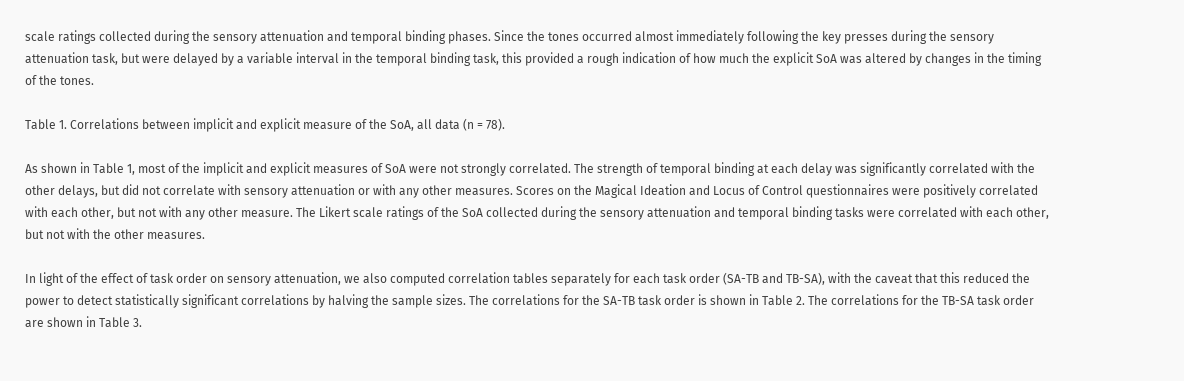scale ratings collected during the sensory attenuation and temporal binding phases. Since the tones occurred almost immediately following the key presses during the sensory attenuation task, but were delayed by a variable interval in the temporal binding task, this provided a rough indication of how much the explicit SoA was altered by changes in the timing of the tones.

Table 1. Correlations between implicit and explicit measure of the SoA, all data (n = 78).

As shown in Table 1, most of the implicit and explicit measures of SoA were not strongly correlated. The strength of temporal binding at each delay was significantly correlated with the other delays, but did not correlate with sensory attenuation or with any other measures. Scores on the Magical Ideation and Locus of Control questionnaires were positively correlated with each other, but not with any other measure. The Likert scale ratings of the SoA collected during the sensory attenuation and temporal binding tasks were correlated with each other, but not with the other measures.

In light of the effect of task order on sensory attenuation, we also computed correlation tables separately for each task order (SA-TB and TB-SA), with the caveat that this reduced the power to detect statistically significant correlations by halving the sample sizes. The correlations for the SA-TB task order is shown in Table 2. The correlations for the TB-SA task order are shown in Table 3.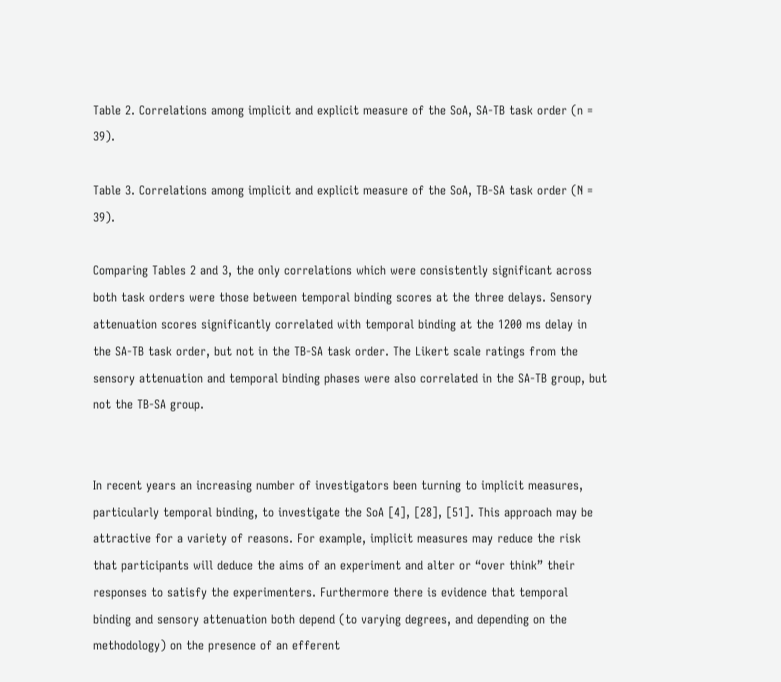Table 2. Correlations among implicit and explicit measure of the SoA, SA-TB task order (n = 39).

Table 3. Correlations among implicit and explicit measure of the SoA, TB-SA task order (N = 39).

Comparing Tables 2 and 3, the only correlations which were consistently significant across both task orders were those between temporal binding scores at the three delays. Sensory attenuation scores significantly correlated with temporal binding at the 1200 ms delay in the SA-TB task order, but not in the TB-SA task order. The Likert scale ratings from the sensory attenuation and temporal binding phases were also correlated in the SA-TB group, but not the TB-SA group.


In recent years an increasing number of investigators been turning to implicit measures, particularly temporal binding, to investigate the SoA [4], [28], [51]. This approach may be attractive for a variety of reasons. For example, implicit measures may reduce the risk that participants will deduce the aims of an experiment and alter or “over think” their responses to satisfy the experimenters. Furthermore there is evidence that temporal binding and sensory attenuation both depend (to varying degrees, and depending on the methodology) on the presence of an efferent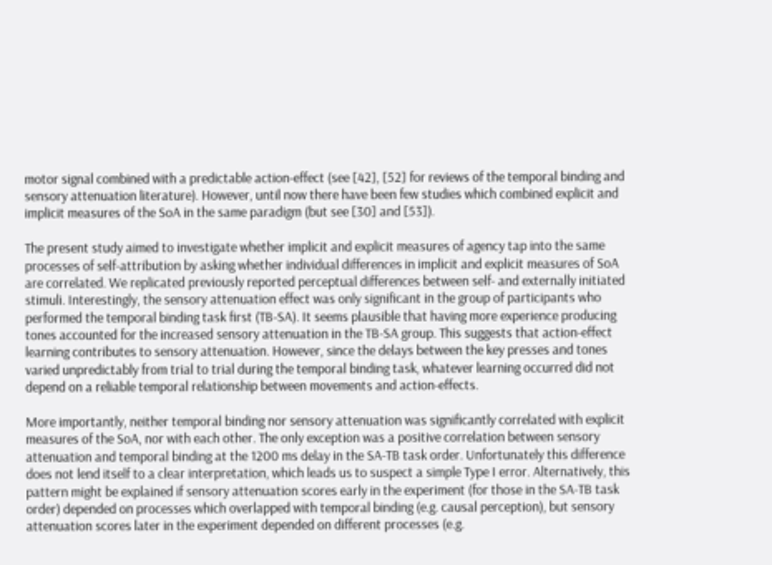motor signal combined with a predictable action-effect (see [42], [52] for reviews of the temporal binding and sensory attenuation literature). However, until now there have been few studies which combined explicit and implicit measures of the SoA in the same paradigm (but see [30] and [53]).

The present study aimed to investigate whether implicit and explicit measures of agency tap into the same processes of self-attribution by asking whether individual differences in implicit and explicit measures of SoA are correlated. We replicated previously reported perceptual differences between self- and externally initiated stimuli. Interestingly, the sensory attenuation effect was only significant in the group of participants who performed the temporal binding task first (TB-SA). It seems plausible that having more experience producing tones accounted for the increased sensory attenuation in the TB-SA group. This suggests that action-effect learning contributes to sensory attenuation. However, since the delays between the key presses and tones varied unpredictably from trial to trial during the temporal binding task, whatever learning occurred did not depend on a reliable temporal relationship between movements and action-effects.

More importantly, neither temporal binding nor sensory attenuation was significantly correlated with explicit measures of the SoA, nor with each other. The only exception was a positive correlation between sensory attenuation and temporal binding at the 1200 ms delay in the SA-TB task order. Unfortunately this difference does not lend itself to a clear interpretation, which leads us to suspect a simple Type I error. Alternatively, this pattern might be explained if sensory attenuation scores early in the experiment (for those in the SA-TB task order) depended on processes which overlapped with temporal binding (e.g. causal perception), but sensory attenuation scores later in the experiment depended on different processes (e.g.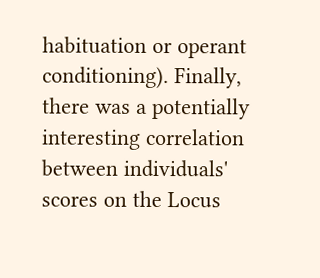habituation or operant conditioning). Finally, there was a potentially interesting correlation between individuals' scores on the Locus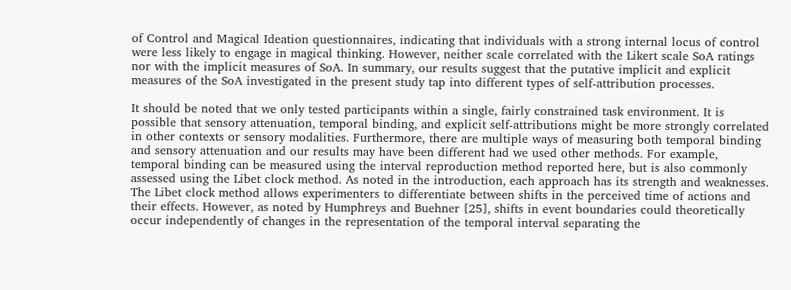of Control and Magical Ideation questionnaires, indicating that individuals with a strong internal locus of control were less likely to engage in magical thinking. However, neither scale correlated with the Likert scale SoA ratings nor with the implicit measures of SoA. In summary, our results suggest that the putative implicit and explicit measures of the SoA investigated in the present study tap into different types of self-attribution processes.

It should be noted that we only tested participants within a single, fairly constrained task environment. It is possible that sensory attenuation, temporal binding, and explicit self-attributions might be more strongly correlated in other contexts or sensory modalities. Furthermore, there are multiple ways of measuring both temporal binding and sensory attenuation and our results may have been different had we used other methods. For example, temporal binding can be measured using the interval reproduction method reported here, but is also commonly assessed using the Libet clock method. As noted in the introduction, each approach has its strength and weaknesses. The Libet clock method allows experimenters to differentiate between shifts in the perceived time of actions and their effects. However, as noted by Humphreys and Buehner [25], shifts in event boundaries could theoretically occur independently of changes in the representation of the temporal interval separating the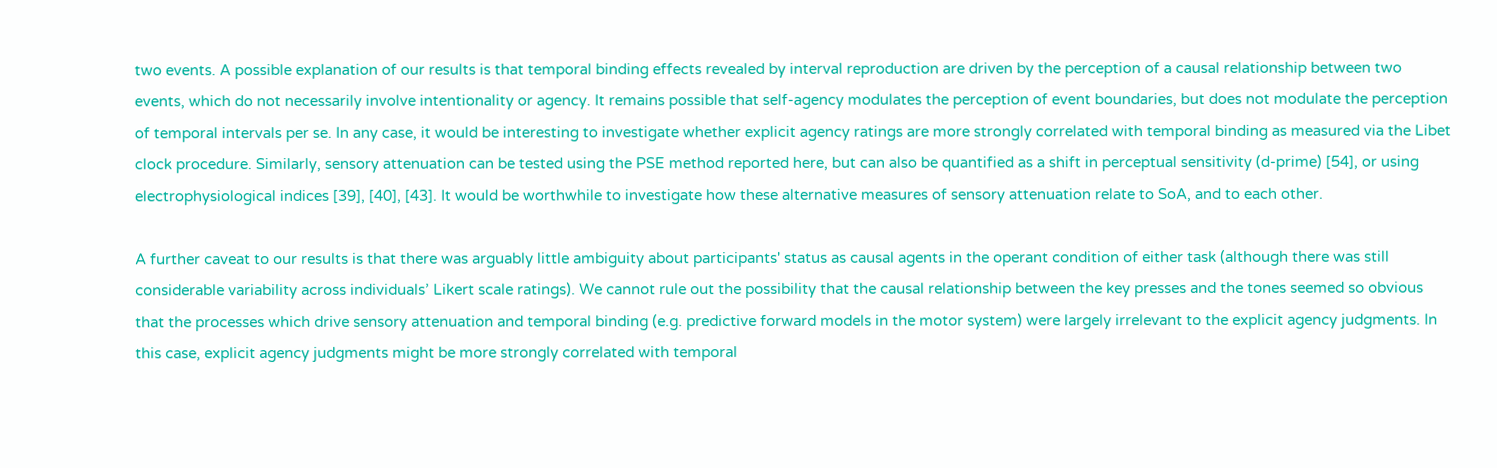two events. A possible explanation of our results is that temporal binding effects revealed by interval reproduction are driven by the perception of a causal relationship between two events, which do not necessarily involve intentionality or agency. It remains possible that self-agency modulates the perception of event boundaries, but does not modulate the perception of temporal intervals per se. In any case, it would be interesting to investigate whether explicit agency ratings are more strongly correlated with temporal binding as measured via the Libet clock procedure. Similarly, sensory attenuation can be tested using the PSE method reported here, but can also be quantified as a shift in perceptual sensitivity (d-prime) [54], or using electrophysiological indices [39], [40], [43]. It would be worthwhile to investigate how these alternative measures of sensory attenuation relate to SoA, and to each other.

A further caveat to our results is that there was arguably little ambiguity about participants' status as causal agents in the operant condition of either task (although there was still considerable variability across individuals’ Likert scale ratings). We cannot rule out the possibility that the causal relationship between the key presses and the tones seemed so obvious that the processes which drive sensory attenuation and temporal binding (e.g. predictive forward models in the motor system) were largely irrelevant to the explicit agency judgments. In this case, explicit agency judgments might be more strongly correlated with temporal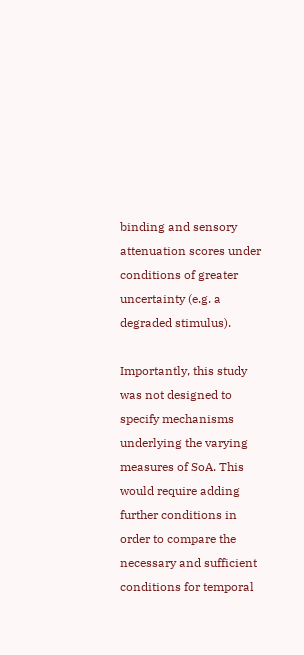binding and sensory attenuation scores under conditions of greater uncertainty (e.g. a degraded stimulus).

Importantly, this study was not designed to specify mechanisms underlying the varying measures of SoA. This would require adding further conditions in order to compare the necessary and sufficient conditions for temporal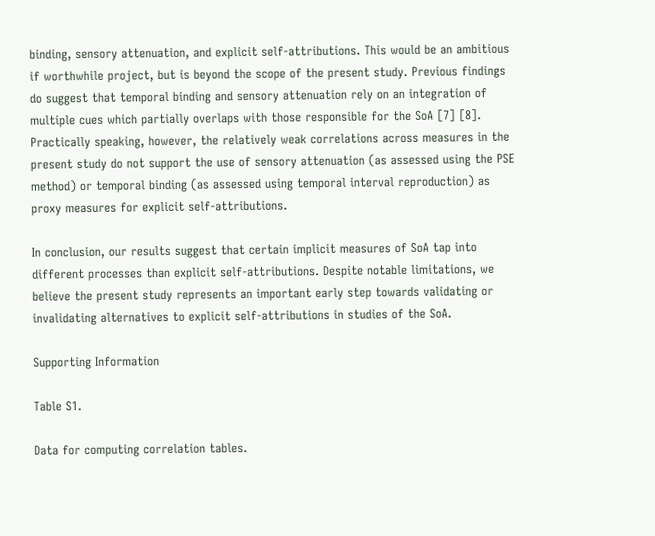binding, sensory attenuation, and explicit self-attributions. This would be an ambitious if worthwhile project, but is beyond the scope of the present study. Previous findings do suggest that temporal binding and sensory attenuation rely on an integration of multiple cues which partially overlaps with those responsible for the SoA [7] [8]. Practically speaking, however, the relatively weak correlations across measures in the present study do not support the use of sensory attenuation (as assessed using the PSE method) or temporal binding (as assessed using temporal interval reproduction) as proxy measures for explicit self-attributions.

In conclusion, our results suggest that certain implicit measures of SoA tap into different processes than explicit self-attributions. Despite notable limitations, we believe the present study represents an important early step towards validating or invalidating alternatives to explicit self-attributions in studies of the SoA.

Supporting Information

Table S1.

Data for computing correlation tables.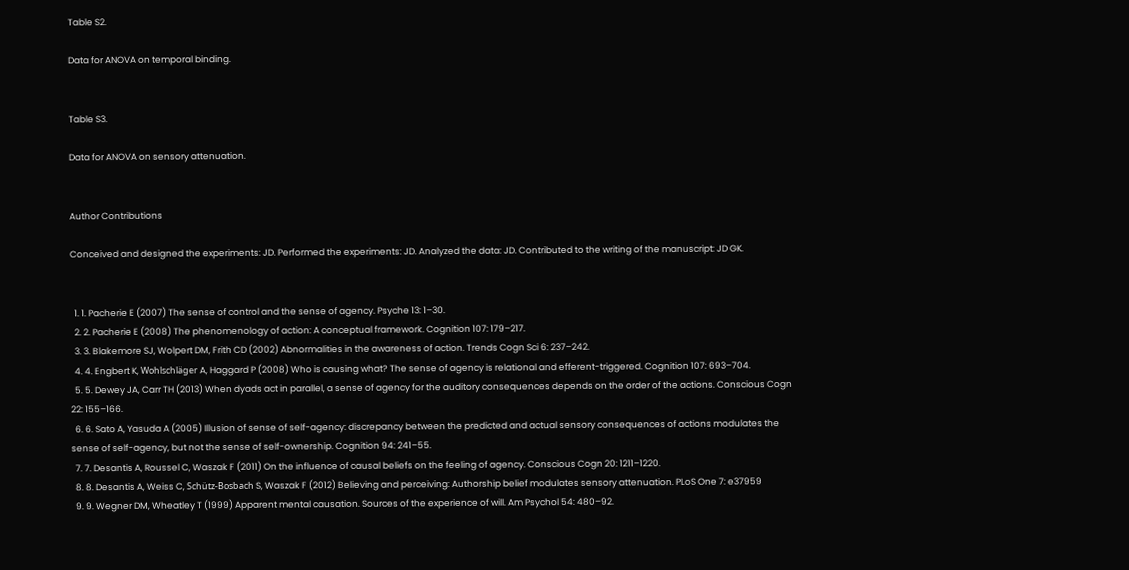Table S2.

Data for ANOVA on temporal binding.


Table S3.

Data for ANOVA on sensory attenuation.


Author Contributions

Conceived and designed the experiments: JD. Performed the experiments: JD. Analyzed the data: JD. Contributed to the writing of the manuscript: JD GK.


  1. 1. Pacherie E (2007) The sense of control and the sense of agency. Psyche 13: 1–30.
  2. 2. Pacherie E (2008) The phenomenology of action: A conceptual framework. Cognition 107: 179–217.
  3. 3. Blakemore SJ, Wolpert DM, Frith CD (2002) Abnormalities in the awareness of action. Trends Cogn Sci 6: 237–242.
  4. 4. Engbert K, Wohlschläger A, Haggard P (2008) Who is causing what? The sense of agency is relational and efferent-triggered. Cognition 107: 693–704.
  5. 5. Dewey JA, Carr TH (2013) When dyads act in parallel, a sense of agency for the auditory consequences depends on the order of the actions. Conscious Cogn 22: 155–166.
  6. 6. Sato A, Yasuda A (2005) Illusion of sense of self-agency: discrepancy between the predicted and actual sensory consequences of actions modulates the sense of self-agency, but not the sense of self-ownership. Cognition 94: 241–55.
  7. 7. Desantis A, Roussel C, Waszak F (2011) On the influence of causal beliefs on the feeling of agency. Conscious Cogn 20: 1211–1220.
  8. 8. Desantis A, Weiss C, Schütz-Bosbach S, Waszak F (2012) Believing and perceiving: Authorship belief modulates sensory attenuation. PLoS One 7: e37959
  9. 9. Wegner DM, Wheatley T (1999) Apparent mental causation. Sources of the experience of will. Am Psychol 54: 480–92.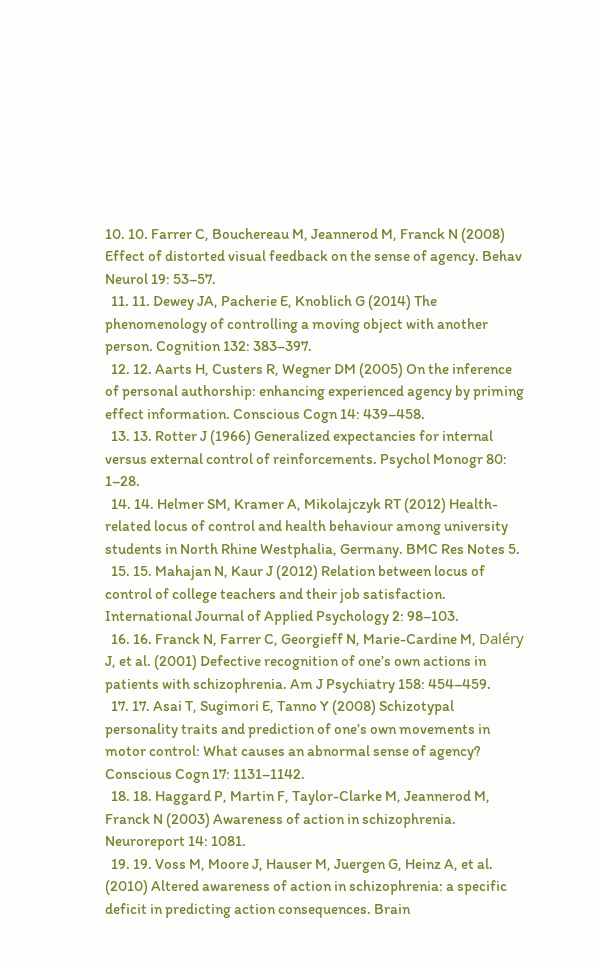10. 10. Farrer C, Bouchereau M, Jeannerod M, Franck N (2008) Effect of distorted visual feedback on the sense of agency. Behav Neurol 19: 53–57.
  11. 11. Dewey JA, Pacherie E, Knoblich G (2014) The phenomenology of controlling a moving object with another person. Cognition 132: 383–397.
  12. 12. Aarts H, Custers R, Wegner DM (2005) On the inference of personal authorship: enhancing experienced agency by priming effect information. Conscious Cogn 14: 439–458.
  13. 13. Rotter J (1966) Generalized expectancies for internal versus external control of reinforcements. Psychol Monogr 80: 1–28.
  14. 14. Helmer SM, Kramer A, Mikolajczyk RT (2012) Health-related locus of control and health behaviour among university students in North Rhine Westphalia, Germany. BMC Res Notes 5.
  15. 15. Mahajan N, Kaur J (2012) Relation between locus of control of college teachers and their job satisfaction. International Journal of Applied Psychology 2: 98–103.
  16. 16. Franck N, Farrer C, Georgieff N, Marie-Cardine M, Daléry J, et al. (2001) Defective recognition of one’s own actions in patients with schizophrenia. Am J Psychiatry 158: 454–459.
  17. 17. Asai T, Sugimori E, Tanno Y (2008) Schizotypal personality traits and prediction of one’s own movements in motor control: What causes an abnormal sense of agency? Conscious Cogn 17: 1131–1142.
  18. 18. Haggard P, Martin F, Taylor-Clarke M, Jeannerod M, Franck N (2003) Awareness of action in schizophrenia. Neuroreport 14: 1081.
  19. 19. Voss M, Moore J, Hauser M, Juergen G, Heinz A, et al. (2010) Altered awareness of action in schizophrenia: a specific deficit in predicting action consequences. Brain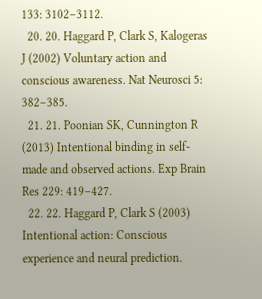133: 3102–3112.
  20. 20. Haggard P, Clark S, Kalogeras J (2002) Voluntary action and conscious awareness. Nat Neurosci 5: 382–385.
  21. 21. Poonian SK, Cunnington R (2013) Intentional binding in self-made and observed actions. Exp Brain Res 229: 419–427.
  22. 22. Haggard P, Clark S (2003) Intentional action: Conscious experience and neural prediction.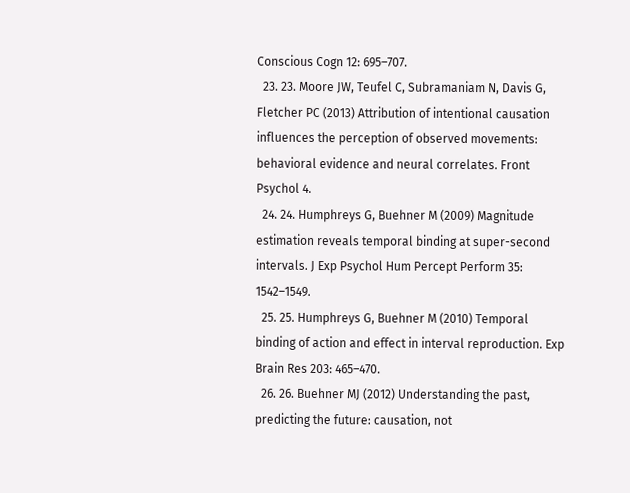Conscious Cogn 12: 695–707.
  23. 23. Moore JW, Teufel C, Subramaniam N, Davis G, Fletcher PC (2013) Attribution of intentional causation influences the perception of observed movements: behavioral evidence and neural correlates. Front Psychol 4.
  24. 24. Humphreys G, Buehner M (2009) Magnitude estimation reveals temporal binding at super-second intervals. J Exp Psychol Hum Percept Perform 35: 1542–1549.
  25. 25. Humphreys G, Buehner M (2010) Temporal binding of action and effect in interval reproduction. Exp Brain Res 203: 465–470.
  26. 26. Buehner MJ (2012) Understanding the past, predicting the future: causation, not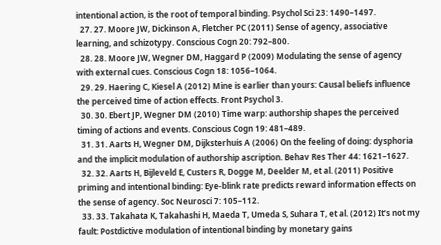intentional action, is the root of temporal binding. Psychol Sci 23: 1490–1497.
  27. 27. Moore JW, Dickinson A, Fletcher PC (2011) Sense of agency, associative learning, and schizotypy. Conscious Cogn 20: 792–800.
  28. 28. Moore JW, Wegner DM, Haggard P (2009) Modulating the sense of agency with external cues. Conscious Cogn 18: 1056–1064.
  29. 29. Haering C, Kiesel A (2012) Mine is earlier than yours: Causal beliefs influence the perceived time of action effects. Front Psychol 3.
  30. 30. Ebert JP, Wegner DM (2010) Time warp: authorship shapes the perceived timing of actions and events. Conscious Cogn 19: 481–489.
  31. 31. Aarts H, Wegner DM, Dijksterhuis A (2006) On the feeling of doing: dysphoria and the implicit modulation of authorship ascription. Behav Res Ther 44: 1621–1627.
  32. 32. Aarts H, Bijleveld E, Custers R, Dogge M, Deelder M, et al. (2011) Positive priming and intentional binding: Eye-blink rate predicts reward information effects on the sense of agency. Soc Neurosci 7: 105–112.
  33. 33. Takahata K, Takahashi H, Maeda T, Umeda S, Suhara T, et al. (2012) It’s not my fault: Postdictive modulation of intentional binding by monetary gains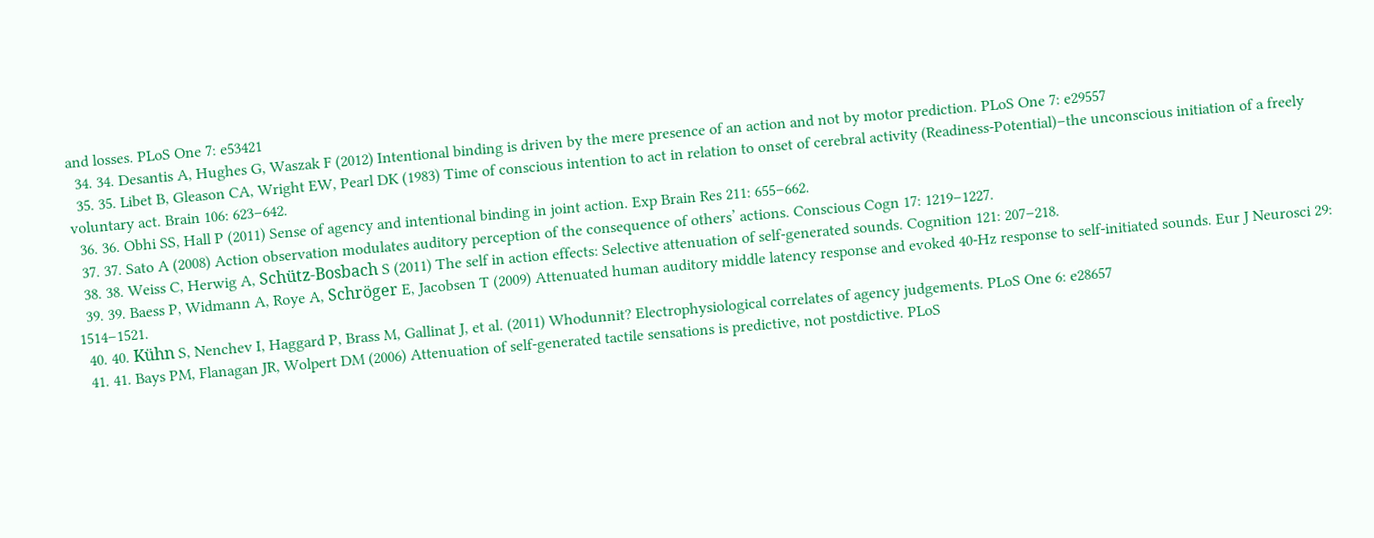and losses. PLoS One 7: e53421
  34. 34. Desantis A, Hughes G, Waszak F (2012) Intentional binding is driven by the mere presence of an action and not by motor prediction. PLoS One 7: e29557
  35. 35. Libet B, Gleason CA, Wright EW, Pearl DK (1983) Time of conscious intention to act in relation to onset of cerebral activity (Readiness-Potential)–the unconscious initiation of a freely voluntary act. Brain 106: 623–642.
  36. 36. Obhi SS, Hall P (2011) Sense of agency and intentional binding in joint action. Exp Brain Res 211: 655–662.
  37. 37. Sato A (2008) Action observation modulates auditory perception of the consequence of others’ actions. Conscious Cogn 17: 1219–1227.
  38. 38. Weiss C, Herwig A, Schütz-Bosbach S (2011) The self in action effects: Selective attenuation of self-generated sounds. Cognition 121: 207–218.
  39. 39. Baess P, Widmann A, Roye A, Schröger E, Jacobsen T (2009) Attenuated human auditory middle latency response and evoked 40-Hz response to self-initiated sounds. Eur J Neurosci 29: 1514–1521.
  40. 40. Kühn S, Nenchev I, Haggard P, Brass M, Gallinat J, et al. (2011) Whodunnit? Electrophysiological correlates of agency judgements. PLoS One 6: e28657
  41. 41. Bays PM, Flanagan JR, Wolpert DM (2006) Attenuation of self-generated tactile sensations is predictive, not postdictive. PLoS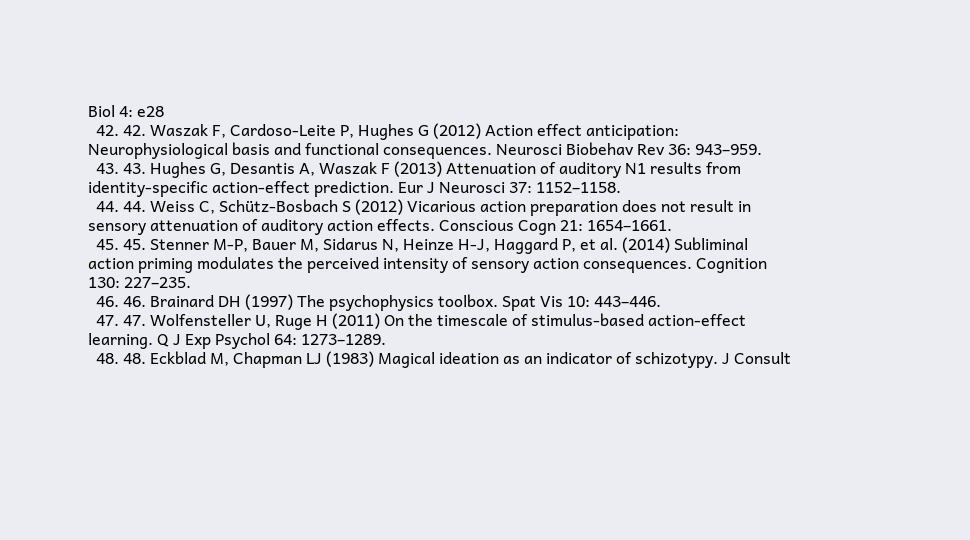Biol 4: e28
  42. 42. Waszak F, Cardoso-Leite P, Hughes G (2012) Action effect anticipation: Neurophysiological basis and functional consequences. Neurosci Biobehav Rev 36: 943–959.
  43. 43. Hughes G, Desantis A, Waszak F (2013) Attenuation of auditory N1 results from identity-specific action-effect prediction. Eur J Neurosci 37: 1152–1158.
  44. 44. Weiss C, Schütz-Bosbach S (2012) Vicarious action preparation does not result in sensory attenuation of auditory action effects. Conscious Cogn 21: 1654–1661.
  45. 45. Stenner M-P, Bauer M, Sidarus N, Heinze H-J, Haggard P, et al. (2014) Subliminal action priming modulates the perceived intensity of sensory action consequences. Cognition 130: 227–235.
  46. 46. Brainard DH (1997) The psychophysics toolbox. Spat Vis 10: 443–446.
  47. 47. Wolfensteller U, Ruge H (2011) On the timescale of stimulus-based action-effect learning. Q J Exp Psychol 64: 1273–1289.
  48. 48. Eckblad M, Chapman LJ (1983) Magical ideation as an indicator of schizotypy. J Consult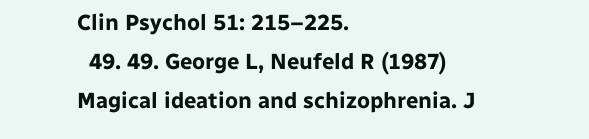Clin Psychol 51: 215–225.
  49. 49. George L, Neufeld R (1987) Magical ideation and schizophrenia. J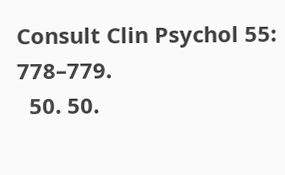Consult Clin Psychol 55: 778–779.
  50. 50.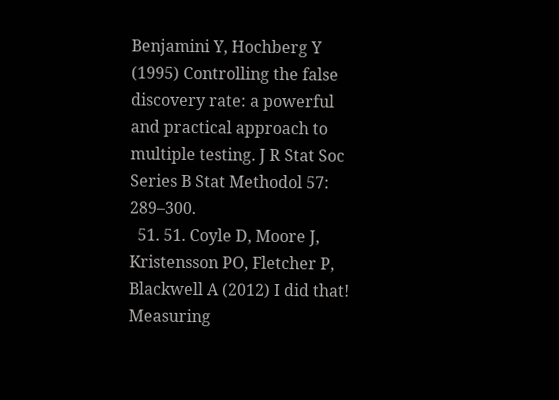Benjamini Y, Hochberg Y (1995) Controlling the false discovery rate: a powerful and practical approach to multiple testing. J R Stat Soc Series B Stat Methodol 57: 289–300.
  51. 51. Coyle D, Moore J, Kristensson PO, Fletcher P, Blackwell A (2012) I did that! Measuring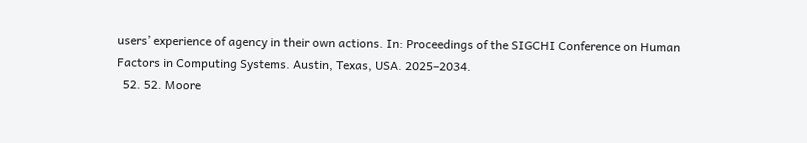users’ experience of agency in their own actions. In: Proceedings of the SIGCHI Conference on Human Factors in Computing Systems. Austin, Texas, USA. 2025–2034.
  52. 52. Moore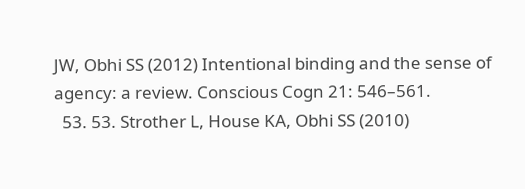JW, Obhi SS (2012) Intentional binding and the sense of agency: a review. Conscious Cogn 21: 546–561.
  53. 53. Strother L, House KA, Obhi SS (2010)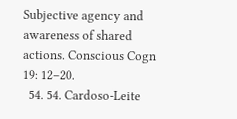Subjective agency and awareness of shared actions. Conscious Cogn 19: 12–20.
  54. 54. Cardoso-Leite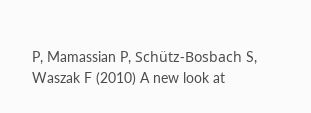P, Mamassian P, Schütz-Bosbach S, Waszak F (2010) A new look at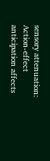sensory attenuation: Action-effect anticipation affects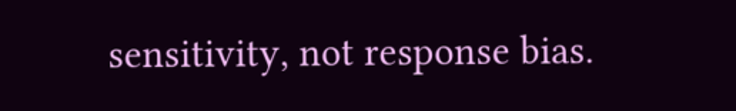sensitivity, not response bias.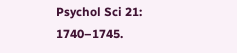Psychol Sci 21: 1740–1745.